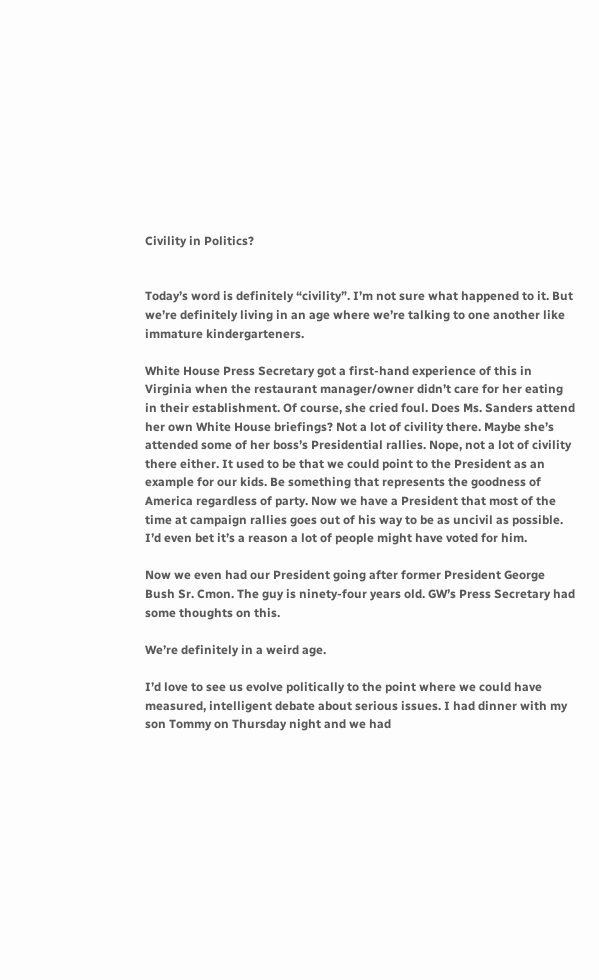Civility in Politics?


Today’s word is definitely “civility”. I’m not sure what happened to it. But we’re definitely living in an age where we’re talking to one another like immature kindergarteners.

White House Press Secretary got a first-hand experience of this in Virginia when the restaurant manager/owner didn’t care for her eating in their establishment. Of course, she cried foul. Does Ms. Sanders attend her own White House briefings? Not a lot of civility there. Maybe she’s attended some of her boss’s Presidential rallies. Nope, not a lot of civility there either. It used to be that we could point to the President as an example for our kids. Be something that represents the goodness of America regardless of party. Now we have a President that most of the time at campaign rallies goes out of his way to be as uncivil as possible. I’d even bet it’s a reason a lot of people might have voted for him.

Now we even had our President going after former President George Bush Sr. Cmon. The guy is ninety-four years old. GW’s Press Secretary had some thoughts on this.

We’re definitely in a weird age.

I’d love to see us evolve politically to the point where we could have measured, intelligent debate about serious issues. I had dinner with my son Tommy on Thursday night and we had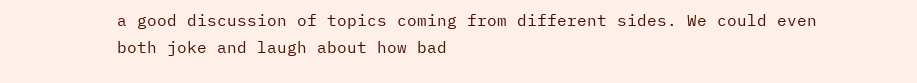a good discussion of topics coming from different sides. We could even both joke and laugh about how bad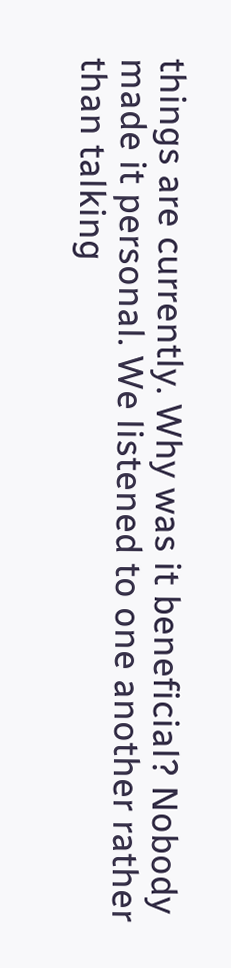things are currently. Why was it beneficial? Nobody made it personal. We listened to one another rather than talking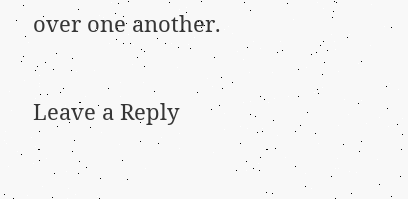over one another.

Leave a Reply